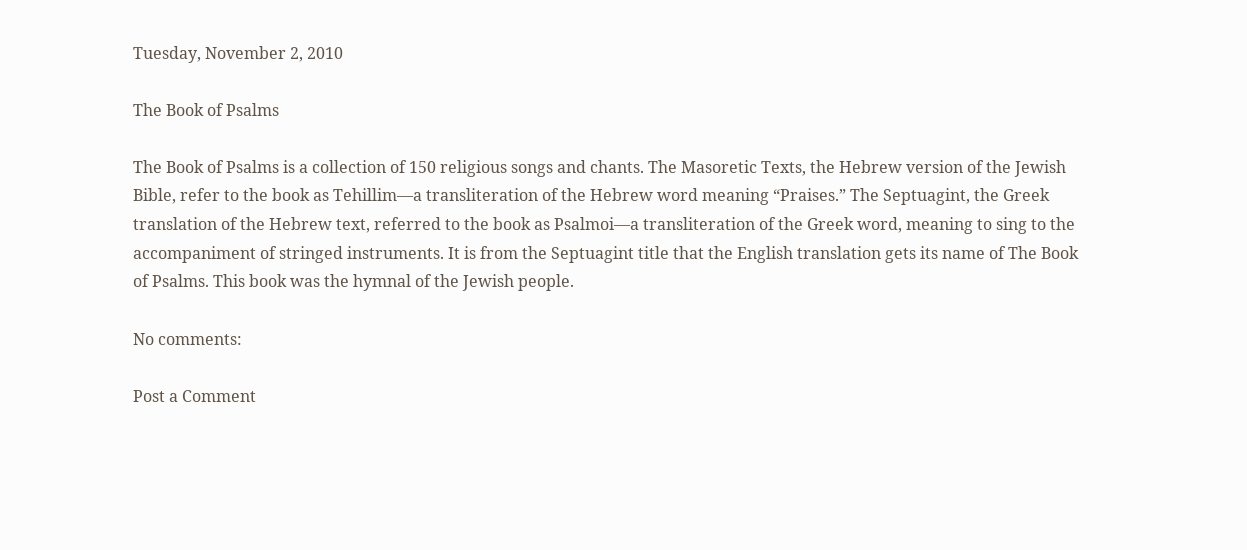Tuesday, November 2, 2010

The Book of Psalms

The Book of Psalms is a collection of 150 religious songs and chants. The Masoretic Texts, the Hebrew version of the Jewish Bible, refer to the book as Tehillim—a transliteration of the Hebrew word meaning “Praises.” The Septuagint, the Greek translation of the Hebrew text, referred to the book as Psalmoi—a transliteration of the Greek word, meaning to sing to the accompaniment of stringed instruments. It is from the Septuagint title that the English translation gets its name of The Book of Psalms. This book was the hymnal of the Jewish people.

No comments:

Post a Comment